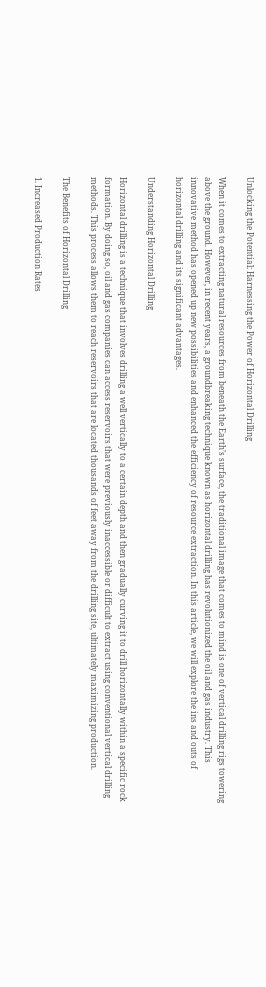Unlocking the Potential: Harnessing the Power of Horizontal Drilling

When it comes to extracting natural resources from beneath the Earth’s surface, the traditional image that comes to mind is one of vertical drilling rigs towering above the ground. However, in recent years, a groundbreaking technique known as horizontal drilling has revolutionized the oil and gas industry. This innovative method has opened up new possibilities and enhanced the efficiency of resource extraction. In this article, we will explore the ins and outs of horizontal drilling and its significant advantages.

Understanding Horizontal Drilling

Horizontal drilling is a technique that involves drilling a well vertically to a certain depth and then gradually curving it to drill horizontally within a specific rock formation. By doing so, oil and gas companies can access reservoirs that were previously inaccessible or difficult to extract using conventional vertical drilling methods. This process allows them to reach reservoirs that are located thousands of feet away from the drilling site, ultimately maximizing production.

The Benefits of Horizontal Drilling

1. Increased Production Rates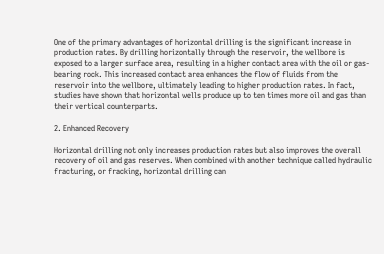One of the primary advantages of horizontal drilling is the significant increase in production rates. By drilling horizontally through the reservoir, the wellbore is exposed to a larger surface area, resulting in a higher contact area with the oil or gas-bearing rock. This increased contact area enhances the flow of fluids from the reservoir into the wellbore, ultimately leading to higher production rates. In fact, studies have shown that horizontal wells produce up to ten times more oil and gas than their vertical counterparts.

2. Enhanced Recovery

Horizontal drilling not only increases production rates but also improves the overall recovery of oil and gas reserves. When combined with another technique called hydraulic fracturing, or fracking, horizontal drilling can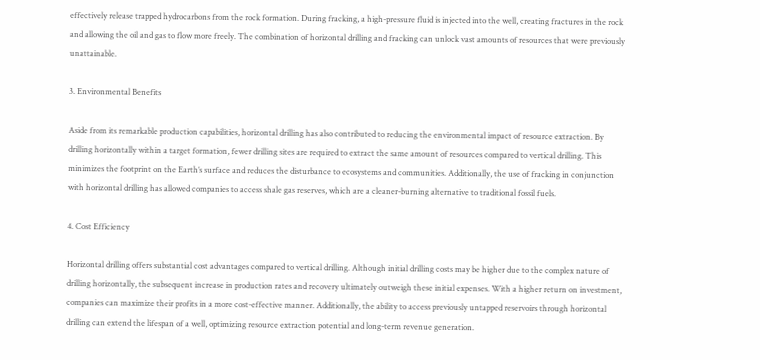effectively release trapped hydrocarbons from the rock formation. During fracking, a high-pressure fluid is injected into the well, creating fractures in the rock and allowing the oil and gas to flow more freely. The combination of horizontal drilling and fracking can unlock vast amounts of resources that were previously unattainable.

3. Environmental Benefits

Aside from its remarkable production capabilities, horizontal drilling has also contributed to reducing the environmental impact of resource extraction. By drilling horizontally within a target formation, fewer drilling sites are required to extract the same amount of resources compared to vertical drilling. This minimizes the footprint on the Earth’s surface and reduces the disturbance to ecosystems and communities. Additionally, the use of fracking in conjunction with horizontal drilling has allowed companies to access shale gas reserves, which are a cleaner-burning alternative to traditional fossil fuels.

4. Cost Efficiency

Horizontal drilling offers substantial cost advantages compared to vertical drilling. Although initial drilling costs may be higher due to the complex nature of drilling horizontally, the subsequent increase in production rates and recovery ultimately outweigh these initial expenses. With a higher return on investment, companies can maximize their profits in a more cost-effective manner. Additionally, the ability to access previously untapped reservoirs through horizontal drilling can extend the lifespan of a well, optimizing resource extraction potential and long-term revenue generation.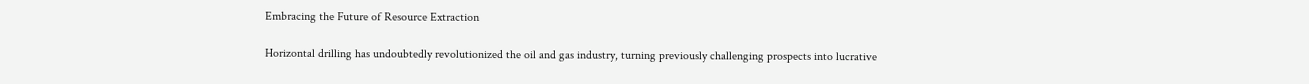Embracing the Future of Resource Extraction

Horizontal drilling has undoubtedly revolutionized the oil and gas industry, turning previously challenging prospects into lucrative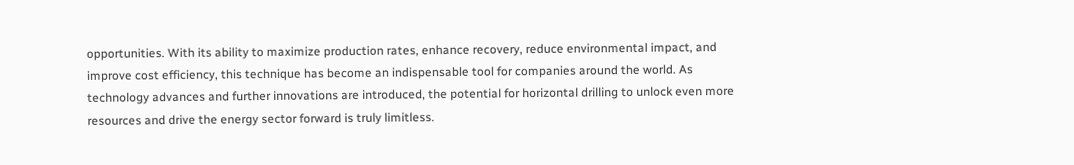opportunities. With its ability to maximize production rates, enhance recovery, reduce environmental impact, and improve cost efficiency, this technique has become an indispensable tool for companies around the world. As technology advances and further innovations are introduced, the potential for horizontal drilling to unlock even more resources and drive the energy sector forward is truly limitless.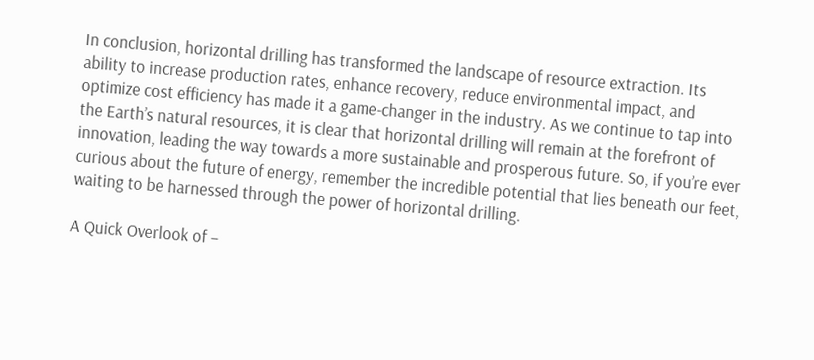In conclusion, horizontal drilling has transformed the landscape of resource extraction. Its ability to increase production rates, enhance recovery, reduce environmental impact, and optimize cost efficiency has made it a game-changer in the industry. As we continue to tap into the Earth’s natural resources, it is clear that horizontal drilling will remain at the forefront of innovation, leading the way towards a more sustainable and prosperous future. So, if you’re ever curious about the future of energy, remember the incredible potential that lies beneath our feet, waiting to be harnessed through the power of horizontal drilling.

A Quick Overlook of –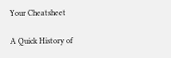Your Cheatsheet

A Quick History of